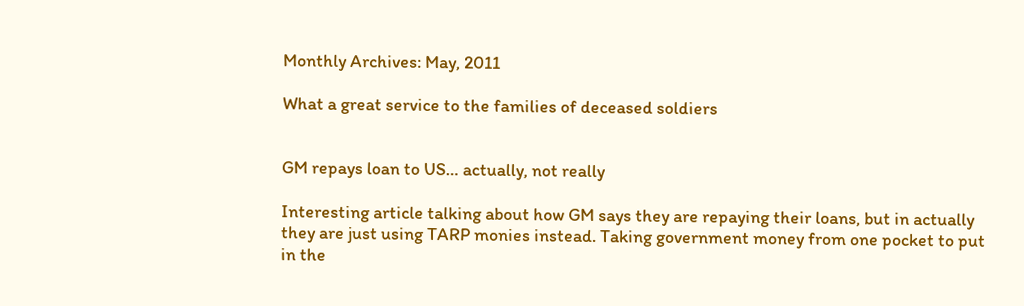Monthly Archives: May, 2011

What a great service to the families of deceased soldiers


GM repays loan to US… actually, not really

Interesting article talking about how GM says they are repaying their loans, but in actually they are just using TARP monies instead. Taking government money from one pocket to put in the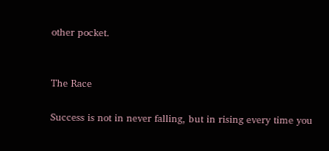other pocket.


The Race

Success is not in never falling, but in rising every time you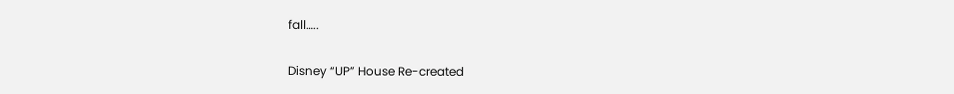fall…..

Disney “UP” House Re-created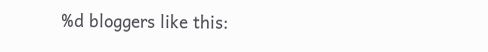%d bloggers like this: